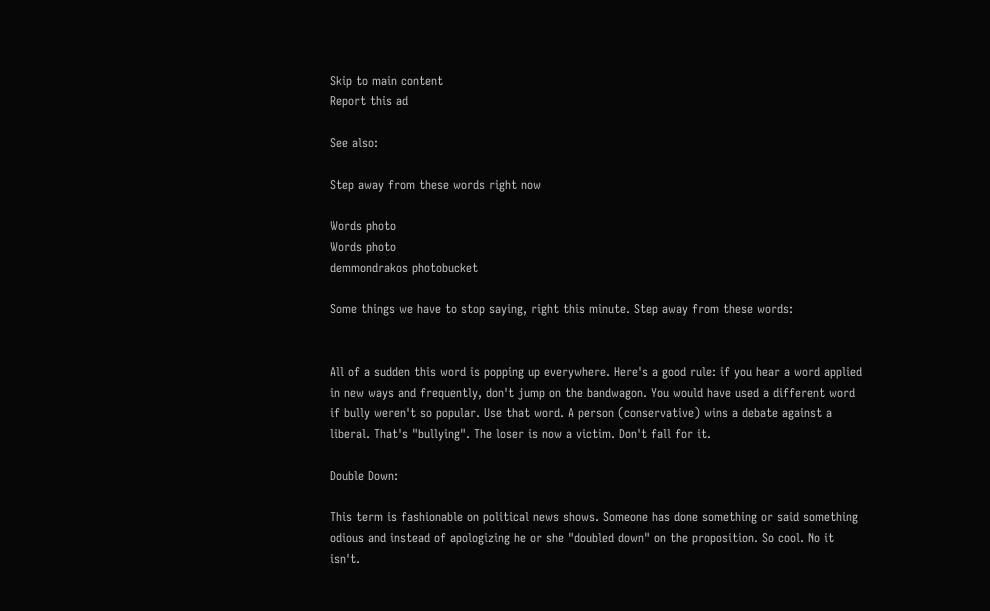Skip to main content
Report this ad

See also:

Step away from these words right now

Words photo
Words photo
demmondrakos photobucket

Some things we have to stop saying, right this minute. Step away from these words:


All of a sudden this word is popping up everywhere. Here's a good rule: if you hear a word applied in new ways and frequently, don't jump on the bandwagon. You would have used a different word if bully weren't so popular. Use that word. A person (conservative) wins a debate against a liberal. That's "bullying". The loser is now a victim. Don't fall for it.

Double Down:

This term is fashionable on political news shows. Someone has done something or said something odious and instead of apologizing he or she "doubled down" on the proposition. So cool. No it isn't.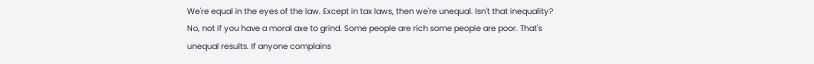We're equal in the eyes of the law. Except in tax laws, then we're unequal. Isn't that inequality? No, not if you have a moral axe to grind. Some people are rich some people are poor. That's unequal results. If anyone complains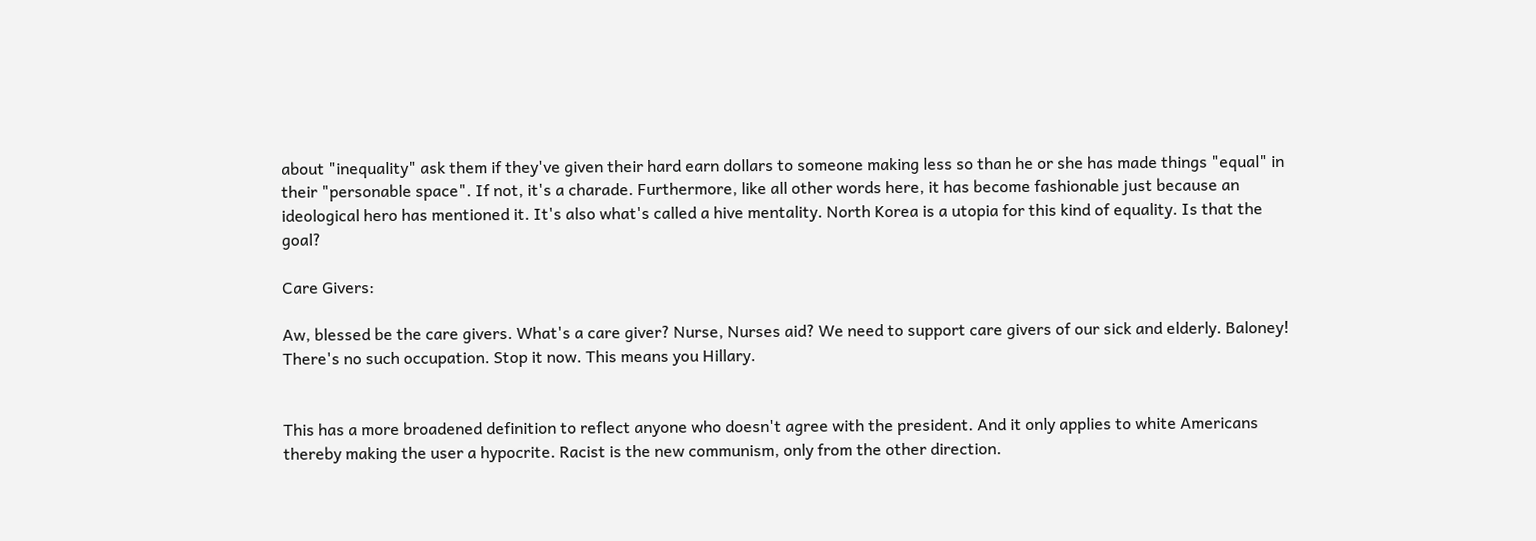about "inequality" ask them if they've given their hard earn dollars to someone making less so than he or she has made things "equal" in their "personable space". If not, it's a charade. Furthermore, like all other words here, it has become fashionable just because an ideological hero has mentioned it. It's also what's called a hive mentality. North Korea is a utopia for this kind of equality. Is that the goal?

Care Givers:

Aw, blessed be the care givers. What's a care giver? Nurse, Nurses aid? We need to support care givers of our sick and elderly. Baloney! There's no such occupation. Stop it now. This means you Hillary.


This has a more broadened definition to reflect anyone who doesn't agree with the president. And it only applies to white Americans thereby making the user a hypocrite. Racist is the new communism, only from the other direction.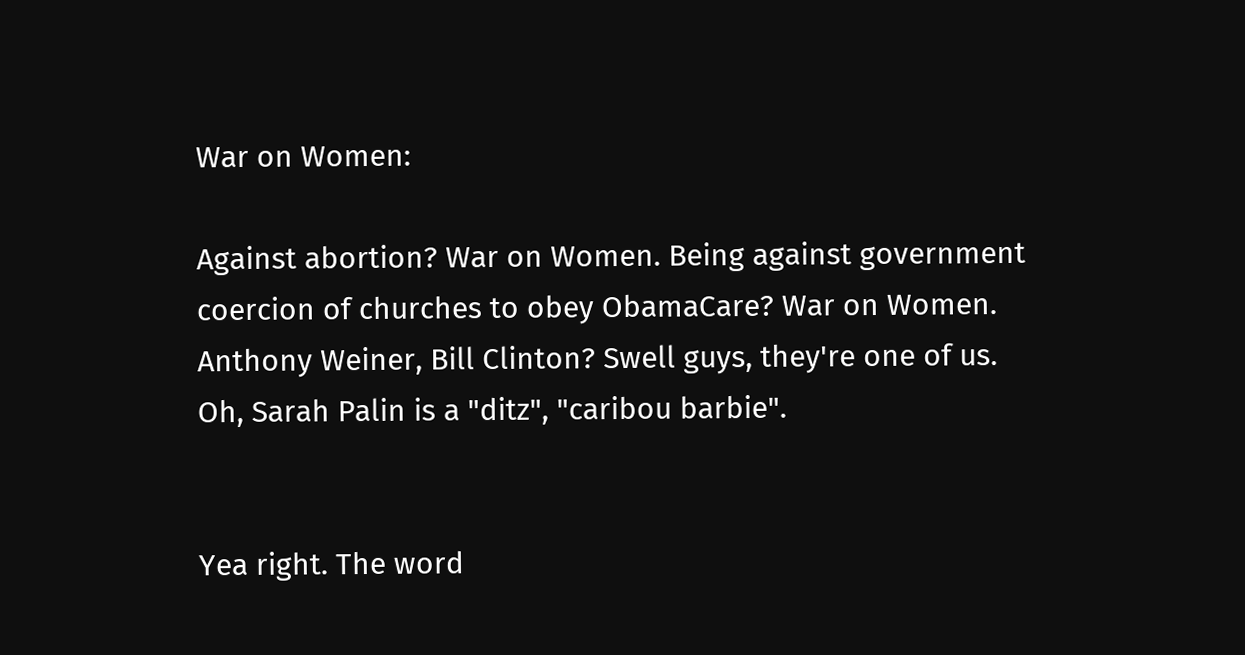War on Women:

Against abortion? War on Women. Being against government coercion of churches to obey ObamaCare? War on Women. Anthony Weiner, Bill Clinton? Swell guys, they're one of us. Oh, Sarah Palin is a "ditz", "caribou barbie".


Yea right. The word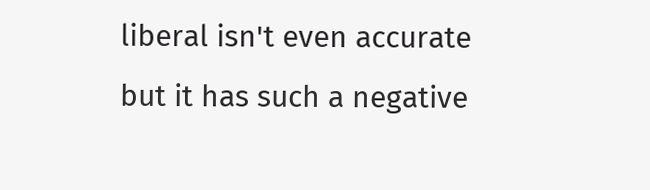liberal isn't even accurate but it has such a negative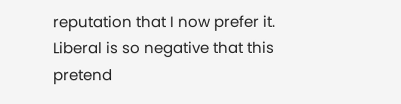reputation that I now prefer it. Liberal is so negative that this pretend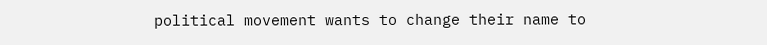political movement wants to change their name to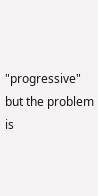"progressive" but the problem is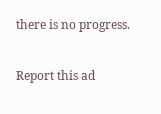there is no progress.

Report this ad